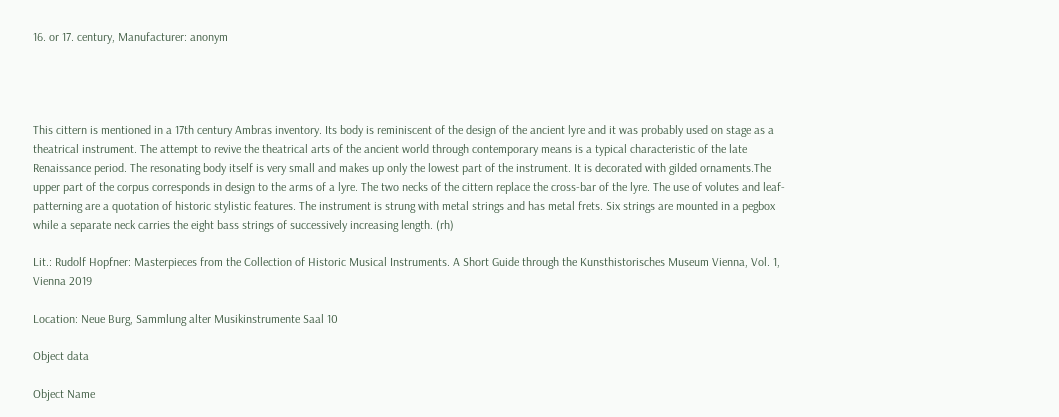16. or 17. century, Manufacturer: anonym




This cittern is mentioned in a 17th century Ambras inventory. Its body is reminiscent of the design of the ancient lyre and it was probably used on stage as a theatrical instrument. The attempt to revive the theatrical arts of the ancient world through contemporary means is a typical characteristic of the late Renaissance period. The resonating body itself is very small and makes up only the lowest part of the instrument. It is decorated with gilded ornaments.The upper part of the corpus corresponds in design to the arms of a lyre. The two necks of the cittern replace the cross-bar of the lyre. The use of volutes and leaf-patterning are a quotation of historic stylistic features. The instrument is strung with metal strings and has metal frets. Six strings are mounted in a pegbox while a separate neck carries the eight bass strings of successively increasing length. (rh)

Lit.: Rudolf Hopfner: Masterpieces from the Collection of Historic Musical Instruments. A Short Guide through the Kunsthistorisches Museum Vienna, Vol. 1, Vienna 2019

Location: Neue Burg, Sammlung alter Musikinstrumente Saal 10

Object data

Object Name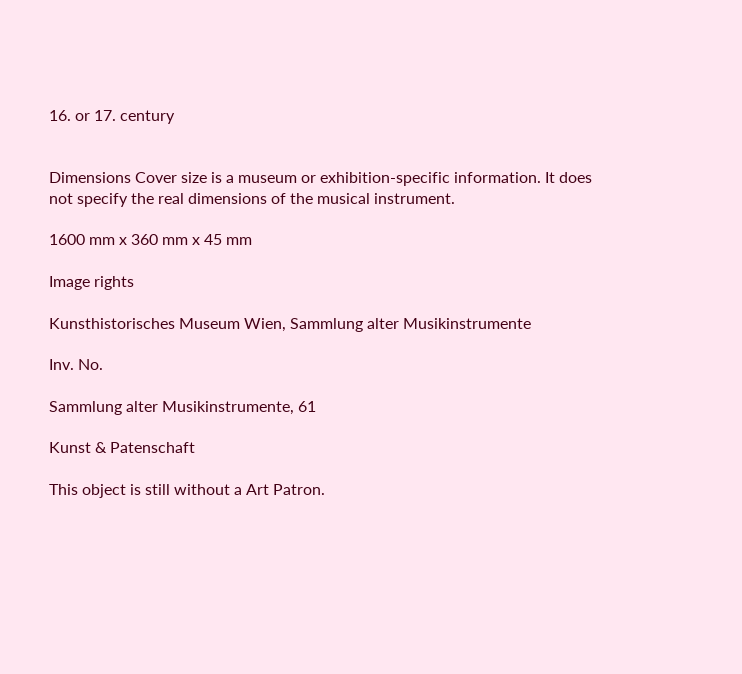16. or 17. century


Dimensions Cover size is a museum or exhibition-specific information. It does not specify the real dimensions of the musical instrument.

1600 mm x 360 mm x 45 mm

Image rights

Kunsthistorisches Museum Wien, Sammlung alter Musikinstrumente

Inv. No.

Sammlung alter Musikinstrumente, 61

Kunst & Patenschaft

This object is still without a Art Patron.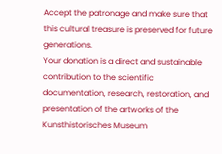Accept the patronage and make sure that this cultural treasure is preserved for future generations.
Your donation is a direct and sustainable contribution to the scientific documentation, research, restoration, and presentation of the artworks of the Kunsthistorisches Museum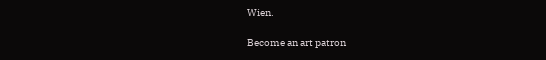Wien.

Become an art patron